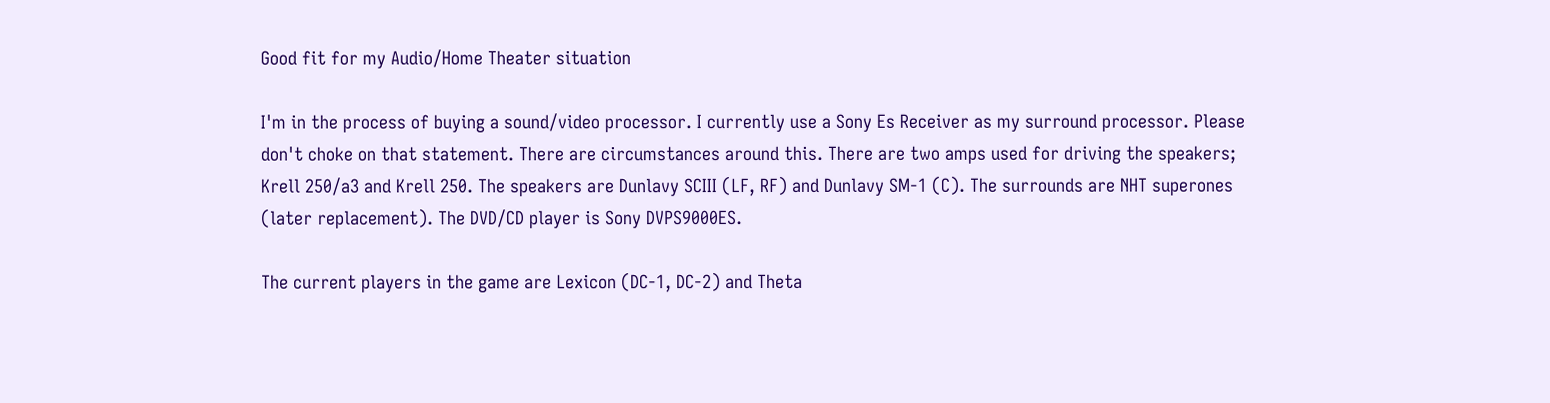Good fit for my Audio/Home Theater situation

I'm in the process of buying a sound/video processor. I currently use a Sony Es Receiver as my surround processor. Please don't choke on that statement. There are circumstances around this. There are two amps used for driving the speakers; Krell 250/a3 and Krell 250. The speakers are Dunlavy SCIII (LF, RF) and Dunlavy SM-1 (C). The surrounds are NHT superones (later replacement). The DVD/CD player is Sony DVPS9000ES.

The current players in the game are Lexicon (DC-1, DC-2) and Theta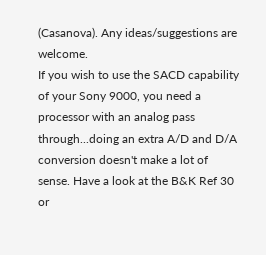(Casanova). Any ideas/suggestions are welcome.
If you wish to use the SACD capability of your Sony 9000, you need a processor with an analog pass through...doing an extra A/D and D/A conversion doesn't make a lot of sense. Have a look at the B&K Ref 30 or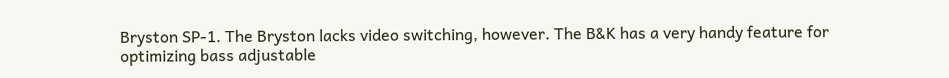Bryston SP-1. The Bryston lacks video switching, however. The B&K has a very handy feature for optimizing bass adjustable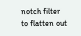notch filter to flatten out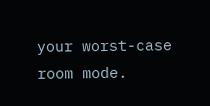your worst-case room mode.